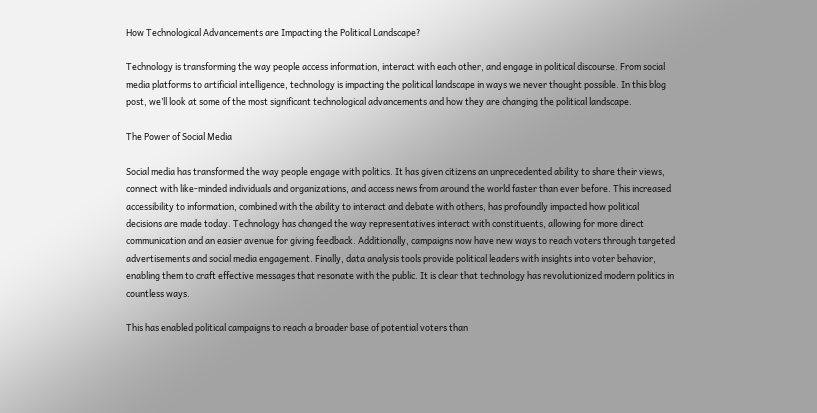How Technological Advancements are Impacting the Political Landscape?

Technology is transforming the way people access information, interact with each other, and engage in political discourse. From social media platforms to artificial intelligence, technology is impacting the political landscape in ways we never thought possible. In this blog post, we’ll look at some of the most significant technological advancements and how they are changing the political landscape.

The Power of Social Media

Social media has transformed the way people engage with politics. It has given citizens an unprecedented ability to share their views, connect with like-minded individuals and organizations, and access news from around the world faster than ever before. This increased accessibility to information, combined with the ability to interact and debate with others, has profoundly impacted how political decisions are made today. Technology has changed the way representatives interact with constituents, allowing for more direct communication and an easier avenue for giving feedback. Additionally, campaigns now have new ways to reach voters through targeted advertisements and social media engagement. Finally, data analysis tools provide political leaders with insights into voter behavior, enabling them to craft effective messages that resonate with the public. It is clear that technology has revolutionized modern politics in countless ways.

This has enabled political campaigns to reach a broader base of potential voters than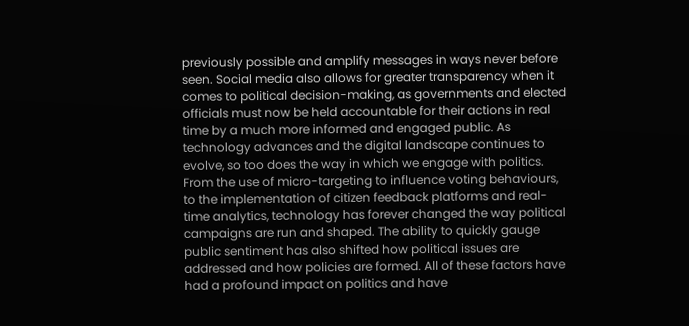previously possible and amplify messages in ways never before seen. Social media also allows for greater transparency when it comes to political decision-making, as governments and elected officials must now be held accountable for their actions in real time by a much more informed and engaged public. As technology advances and the digital landscape continues to evolve, so too does the way in which we engage with politics. From the use of micro-targeting to influence voting behaviours, to the implementation of citizen feedback platforms and real-time analytics, technology has forever changed the way political campaigns are run and shaped. The ability to quickly gauge public sentiment has also shifted how political issues are addressed and how policies are formed. All of these factors have had a profound impact on politics and have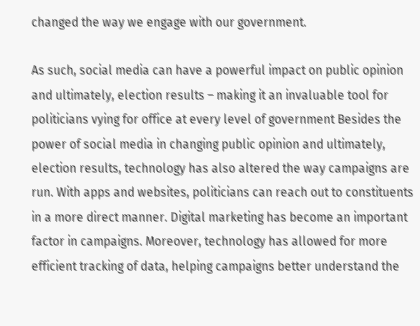changed the way we engage with our government.

As such, social media can have a powerful impact on public opinion and ultimately, election results – making it an invaluable tool for politicians vying for office at every level of government Besides the power of social media in changing public opinion and ultimately, election results, technology has also altered the way campaigns are run. With apps and websites, politicians can reach out to constituents in a more direct manner. Digital marketing has become an important factor in campaigns. Moreover, technology has allowed for more efficient tracking of data, helping campaigns better understand the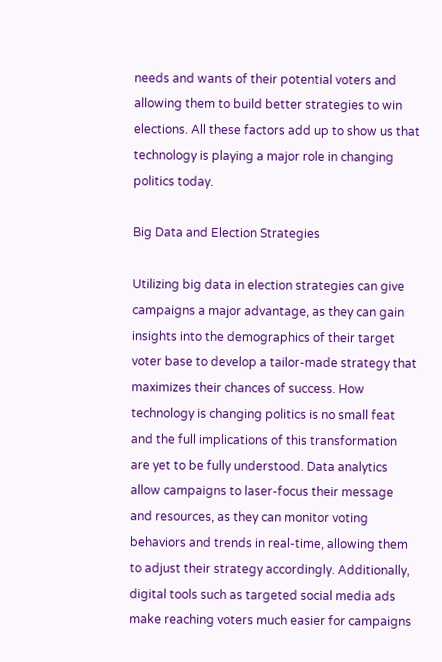needs and wants of their potential voters and allowing them to build better strategies to win elections. All these factors add up to show us that technology is playing a major role in changing politics today.

Big Data and Election Strategies

Utilizing big data in election strategies can give campaigns a major advantage, as they can gain insights into the demographics of their target voter base to develop a tailor-made strategy that maximizes their chances of success. How technology is changing politics is no small feat and the full implications of this transformation are yet to be fully understood. Data analytics allow campaigns to laser-focus their message and resources, as they can monitor voting behaviors and trends in real-time, allowing them to adjust their strategy accordingly. Additionally, digital tools such as targeted social media ads make reaching voters much easier for campaigns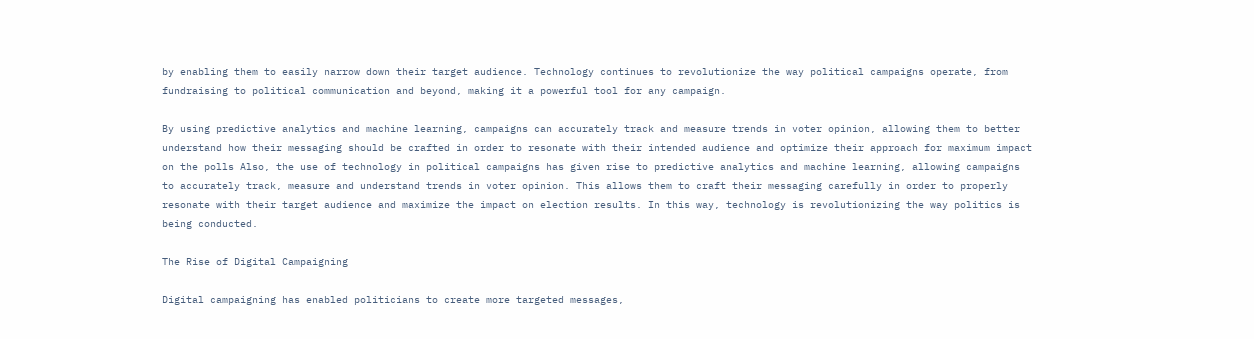by enabling them to easily narrow down their target audience. Technology continues to revolutionize the way political campaigns operate, from fundraising to political communication and beyond, making it a powerful tool for any campaign.

By using predictive analytics and machine learning, campaigns can accurately track and measure trends in voter opinion, allowing them to better understand how their messaging should be crafted in order to resonate with their intended audience and optimize their approach for maximum impact on the polls Also, the use of technology in political campaigns has given rise to predictive analytics and machine learning, allowing campaigns to accurately track, measure and understand trends in voter opinion. This allows them to craft their messaging carefully in order to properly resonate with their target audience and maximize the impact on election results. In this way, technology is revolutionizing the way politics is being conducted.

The Rise of Digital Campaigning

Digital campaigning has enabled politicians to create more targeted messages,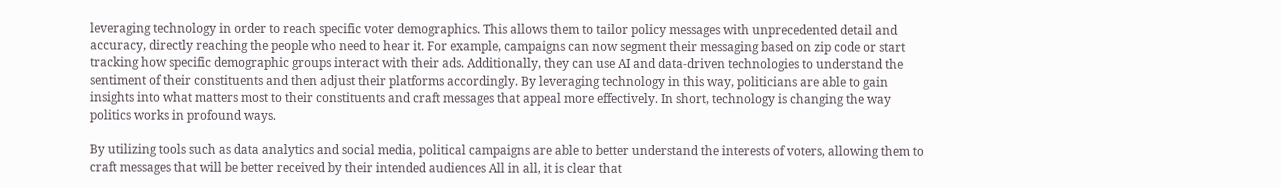leveraging technology in order to reach specific voter demographics. This allows them to tailor policy messages with unprecedented detail and accuracy, directly reaching the people who need to hear it. For example, campaigns can now segment their messaging based on zip code or start tracking how specific demographic groups interact with their ads. Additionally, they can use AI and data-driven technologies to understand the sentiment of their constituents and then adjust their platforms accordingly. By leveraging technology in this way, politicians are able to gain insights into what matters most to their constituents and craft messages that appeal more effectively. In short, technology is changing the way politics works in profound ways.

By utilizing tools such as data analytics and social media, political campaigns are able to better understand the interests of voters, allowing them to craft messages that will be better received by their intended audiences All in all, it is clear that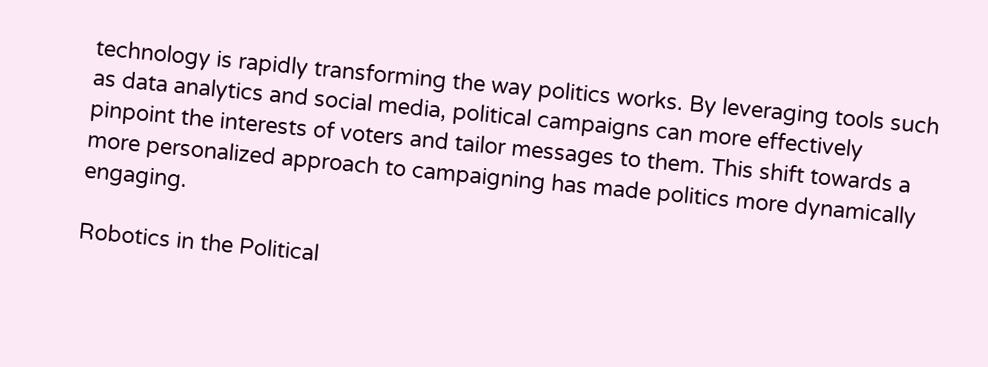technology is rapidly transforming the way politics works. By leveraging tools such as data analytics and social media, political campaigns can more effectively pinpoint the interests of voters and tailor messages to them. This shift towards a more personalized approach to campaigning has made politics more dynamically engaging.

Robotics in the Political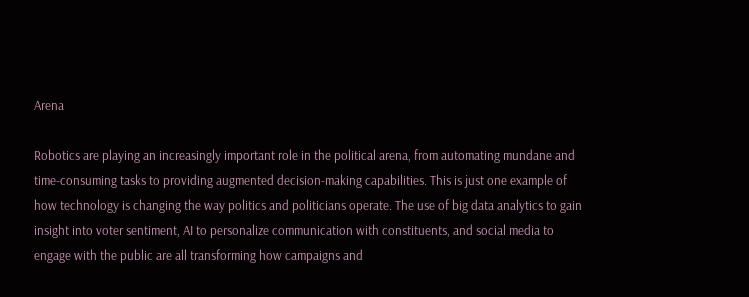Arena

Robotics are playing an increasingly important role in the political arena, from automating mundane and time-consuming tasks to providing augmented decision-making capabilities. This is just one example of how technology is changing the way politics and politicians operate. The use of big data analytics to gain insight into voter sentiment, AI to personalize communication with constituents, and social media to engage with the public are all transforming how campaigns and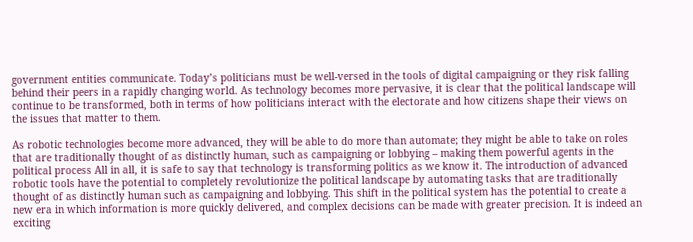government entities communicate. Today’s politicians must be well-versed in the tools of digital campaigning or they risk falling behind their peers in a rapidly changing world. As technology becomes more pervasive, it is clear that the political landscape will continue to be transformed, both in terms of how politicians interact with the electorate and how citizens shape their views on the issues that matter to them.

As robotic technologies become more advanced, they will be able to do more than automate; they might be able to take on roles that are traditionally thought of as distinctly human, such as campaigning or lobbying – making them powerful agents in the political process All in all, it is safe to say that technology is transforming politics as we know it. The introduction of advanced robotic tools have the potential to completely revolutionize the political landscape by automating tasks that are traditionally thought of as distinctly human such as campaigning and lobbying. This shift in the political system has the potential to create a new era in which information is more quickly delivered, and complex decisions can be made with greater precision. It is indeed an exciting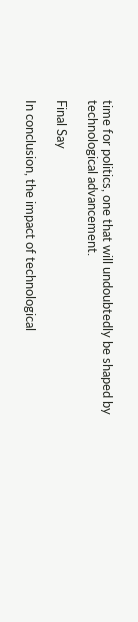time for politics, one that will undoubtedly be shaped by technological advancement.

Final Say

In conclusion, the impact of technological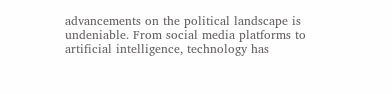advancements on the political landscape is undeniable. From social media platforms to artificial intelligence, technology has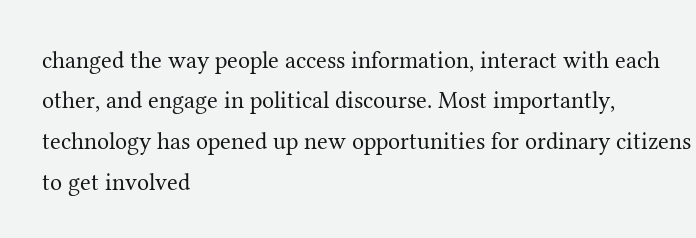changed the way people access information, interact with each other, and engage in political discourse. Most importantly, technology has opened up new opportunities for ordinary citizens to get involved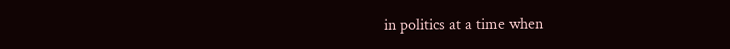in politics at a time when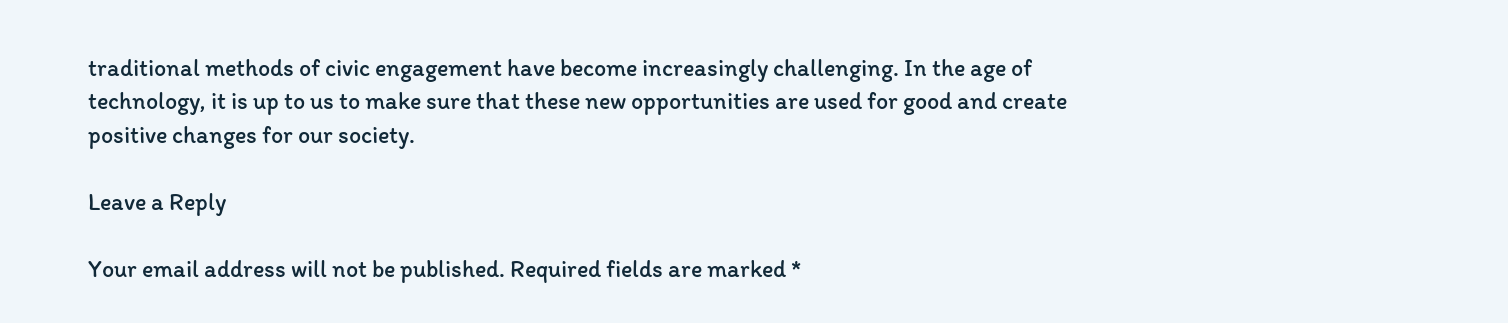traditional methods of civic engagement have become increasingly challenging. In the age of technology, it is up to us to make sure that these new opportunities are used for good and create positive changes for our society.

Leave a Reply

Your email address will not be published. Required fields are marked *